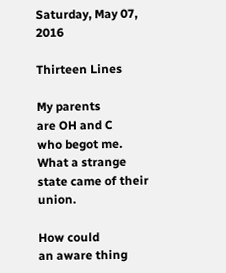Saturday, May 07, 2016

Thirteen Lines

My parents
are OH and C
who begot me.
What a strange
state came of their union.

How could
an aware thing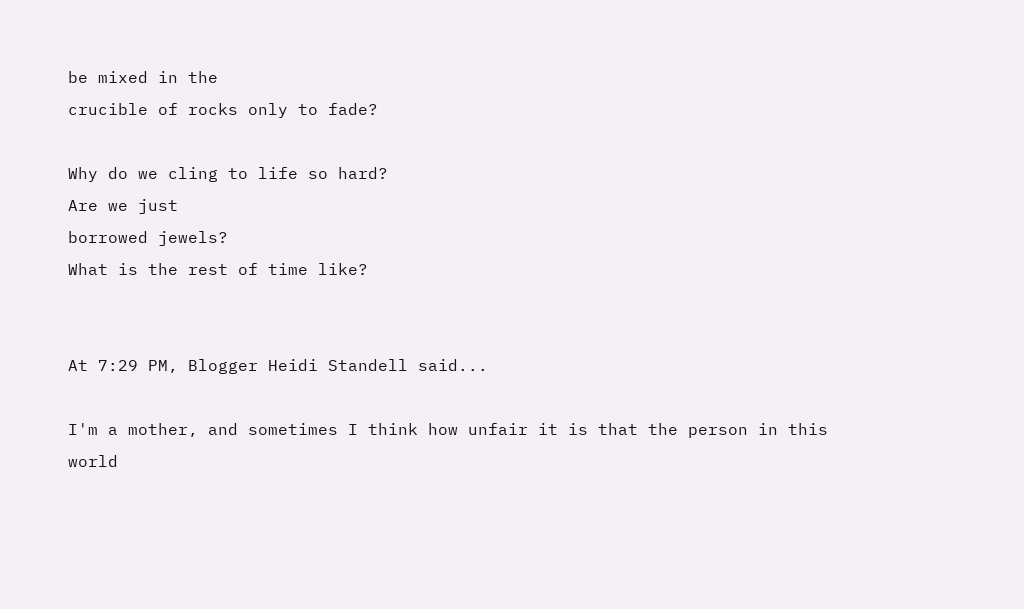be mixed in the
crucible of rocks only to fade?

Why do we cling to life so hard?
Are we just
borrowed jewels?
What is the rest of time like?


At 7:29 PM, Blogger Heidi Standell said...

I'm a mother, and sometimes I think how unfair it is that the person in this world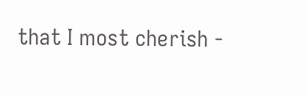that I most cherish -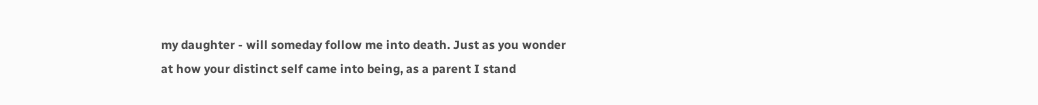my daughter - will someday follow me into death. Just as you wonder at how your distinct self came into being, as a parent I stand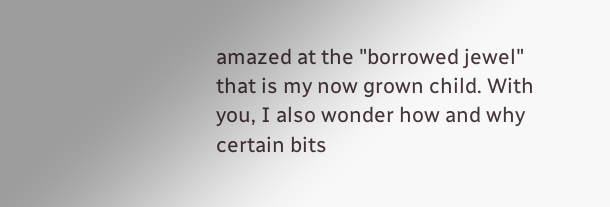amazed at the "borrowed jewel" that is my now grown child. With you, I also wonder how and why certain bits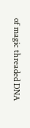of magic threaded DNA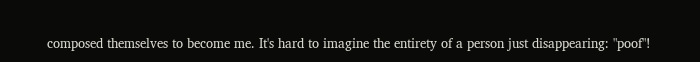composed themselves to become me. It's hard to imagine the entirety of a person just disappearing: "poof"!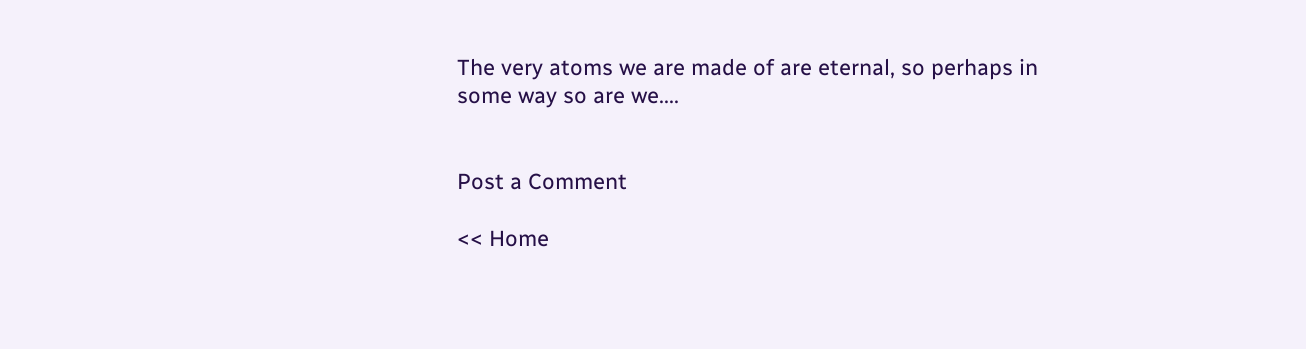The very atoms we are made of are eternal, so perhaps in some way so are we....


Post a Comment

<< Home